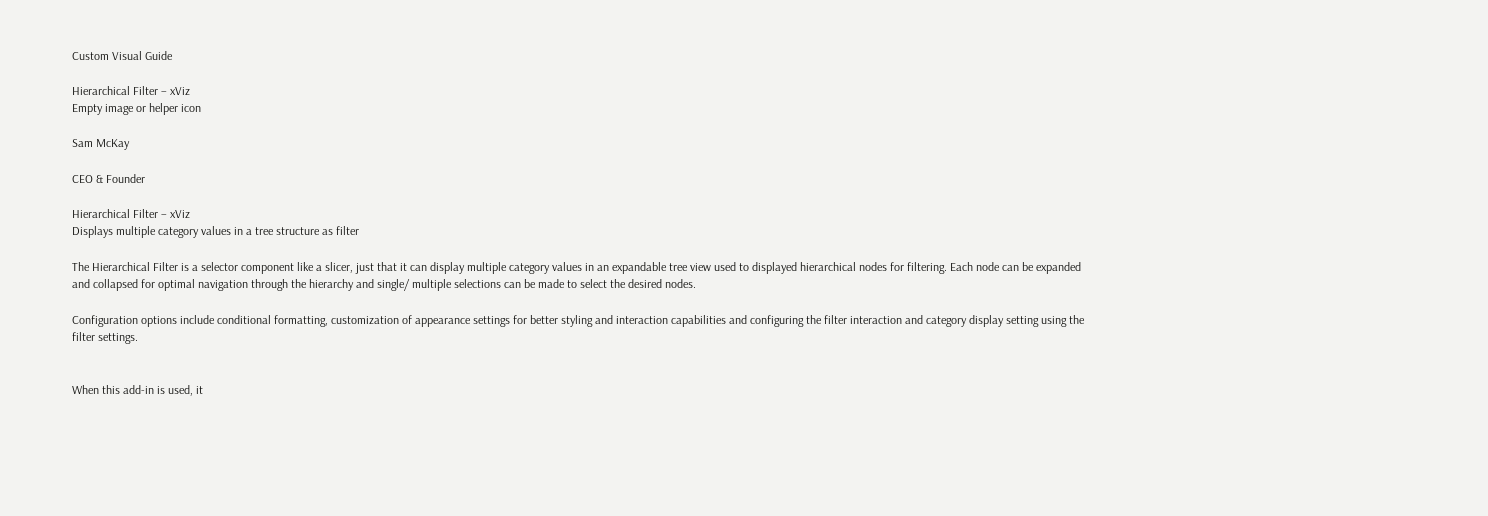Custom Visual Guide

Hierarchical Filter – xViz
Empty image or helper icon

Sam McKay

CEO & Founder

Hierarchical Filter – xViz
Displays multiple category values in a tree structure as filter

The Hierarchical Filter is a selector component like a slicer, just that it can display multiple category values in an expandable tree view used to displayed hierarchical nodes for filtering. Each node can be expanded and collapsed for optimal navigation through the hierarchy and single/ multiple selections can be made to select the desired nodes.

Configuration options include conditional formatting, customization of appearance settings for better styling and interaction capabilities and configuring the filter interaction and category display setting using the filter settings.


When this add-in is used, it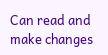Can read and make changes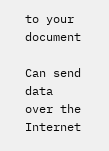to your document

Can send data over the Internet